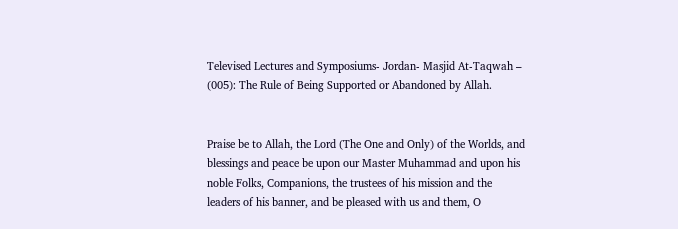Televised Lectures and Symposiums- Jordan- Masjid At-Taqwah – (005): The Rule of Being Supported or Abandoned by Allah.


Praise be to Allah, the Lord (The One and Only) of the Worlds, and blessings and peace be upon our Master Muhammad and upon his noble Folks, Companions, the trustees of his mission and the leaders of his banner, and be pleased with us and them, O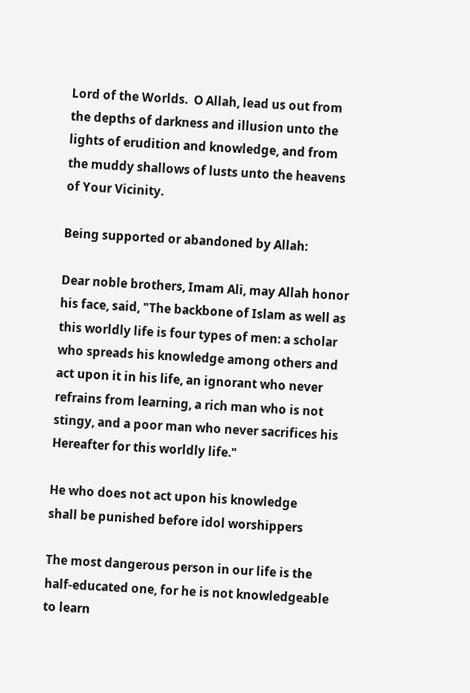Lord of the Worlds.  O Allah, lead us out from the depths of darkness and illusion unto the lights of erudition and knowledge, and from the muddy shallows of lusts unto the heavens of Your Vicinity.

Being supported or abandoned by Allah:

Dear noble brothers, Imam Ali, may Allah honor his face, said, "The backbone of Islam as well as this worldly life is four types of men: a scholar who spreads his knowledge among others and act upon it in his life, an ignorant who never refrains from learning, a rich man who is not stingy, and a poor man who never sacrifices his Hereafter for this worldly life."

He who does not act upon his knowledge
shall be punished before idol worshippers

The most dangerous person in our life is the half-educated one, for he is not knowledgeable to learn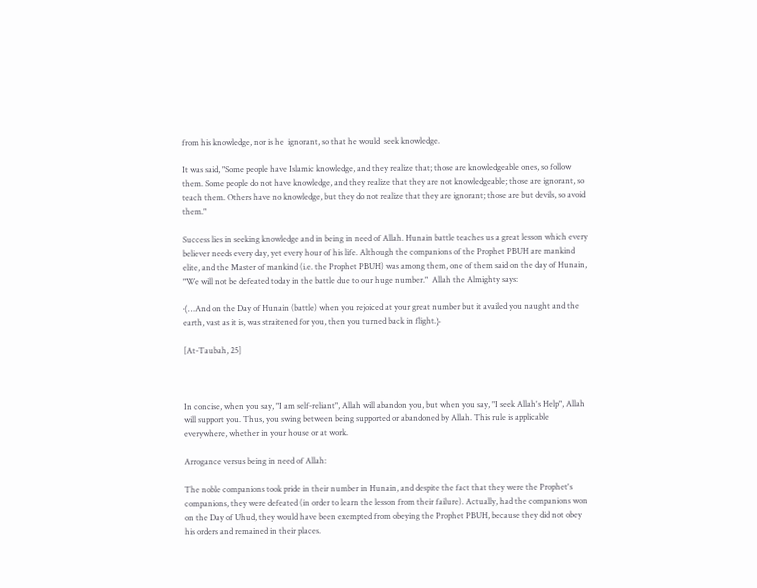from his knowledge, nor is he  ignorant, so that he would  seek knowledge.

It was said, "Some people have Islamic knowledge, and they realize that; those are knowledgeable ones, so follow them. Some people do not have knowledge, and they realize that they are not knowledgeable; those are ignorant, so teach them. Others have no knowledge, but they do not realize that they are ignorant; those are but devils, so avoid them."

Success lies in seeking knowledge and in being in need of Allah. Hunain battle teaches us a great lesson which every believer needs every day, yet every hour of his life. Although the companions of the Prophet PBUH are mankind elite, and the Master of mankind (i.e. the Prophet PBUH) was among them, one of them said on the day of Hunain, "We will not be defeated today in the battle due to our huge number."  Allah the Almighty says:

﴾…And on the Day of Hunain (battle) when you rejoiced at your great number but it availed you naught and the earth, vast as it is, was straitened for you, then you turned back in flight.﴿

[At-Taubah, 25]



In concise, when you say, "I am self-reliant", Allah will abandon you, but when you say, "I seek Allah's Help", Allah will support you. Thus, you swing between being supported or abandoned by Allah. This rule is applicable everywhere, whether in your house or at work.

Arrogance versus being in need of Allah:

The noble companions took pride in their number in Hunain, and despite the fact that they were the Prophet's companions, they were defeated (in order to learn the lesson from their failure). Actually, had the companions won on the Day of Uhud, they would have been exempted from obeying the Prophet PBUH, because they did not obey his orders and remained in their places.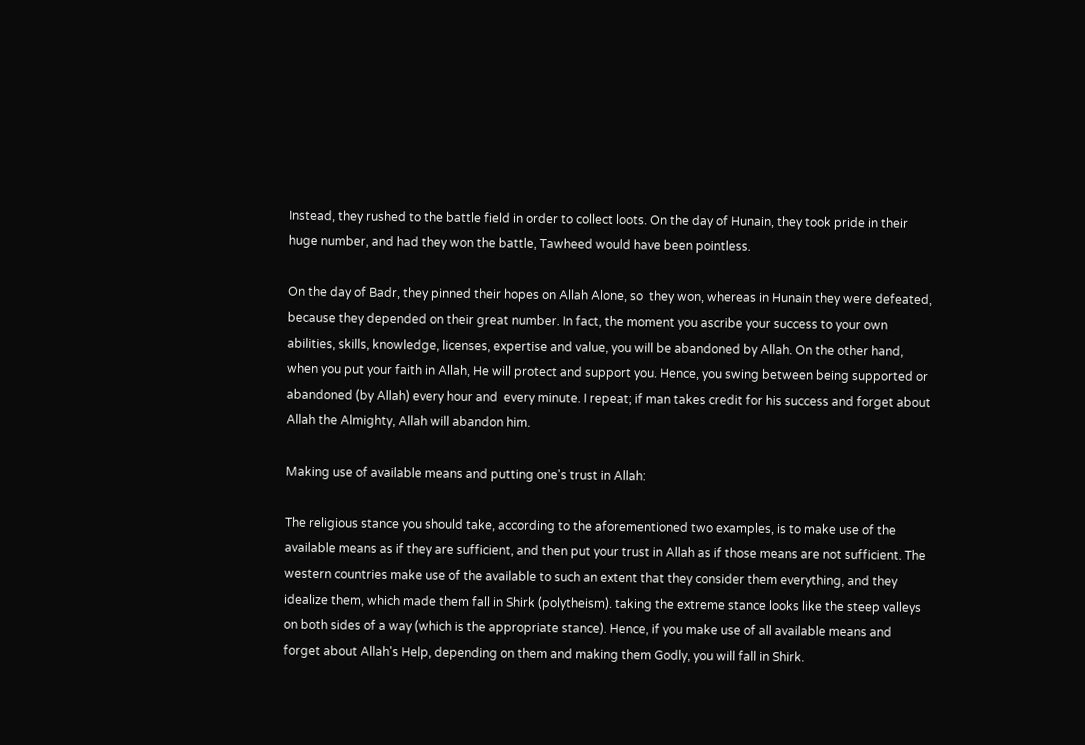Instead, they rushed to the battle field in order to collect loots. On the day of Hunain, they took pride in their huge number, and had they won the battle, Tawheed would have been pointless.

On the day of Badr, they pinned their hopes on Allah Alone, so  they won, whereas in Hunain they were defeated, because they depended on their great number. In fact, the moment you ascribe your success to your own abilities, skills, knowledge, licenses, expertise and value, you will be abandoned by Allah. On the other hand, when you put your faith in Allah, He will protect and support you. Hence, you swing between being supported or abandoned (by Allah) every hour and  every minute. I repeat; if man takes credit for his success and forget about Allah the Almighty, Allah will abandon him.

Making use of available means and putting one's trust in Allah:

The religious stance you should take, according to the aforementioned two examples, is to make use of the available means as if they are sufficient, and then put your trust in Allah as if those means are not sufficient. The western countries make use of the available to such an extent that they consider them everything, and they idealize them, which made them fall in Shirk (polytheism). taking the extreme stance looks like the steep valleys on both sides of a way (which is the appropriate stance). Hence, if you make use of all available means and forget about Allah's Help, depending on them and making them Godly, you will fall in Shirk.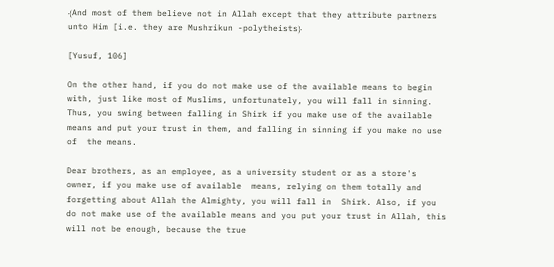﴾And most of them believe not in Allah except that they attribute partners unto Him [i.e. they are Mushrikun -polytheists﴿

[Yusuf, 106]

On the other hand, if you do not make use of the available means to begin with, just like most of Muslims, unfortunately, you will fall in sinning. Thus, you swing between falling in Shirk if you make use of the available means and put your trust in them, and falling in sinning if you make no use of  the means.

Dear brothers, as an employee, as a university student or as a store's owner, if you make use of available  means, relying on them totally and forgetting about Allah the Almighty, you will fall in  Shirk. Also, if you do not make use of the available means and you put your trust in Allah, this will not be enough, because the true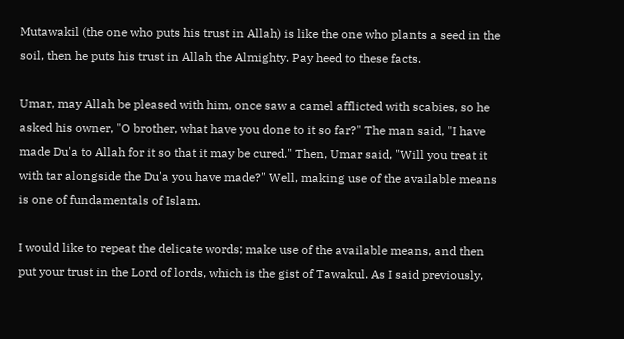Mutawakil (the one who puts his trust in Allah) is like the one who plants a seed in the soil, then he puts his trust in Allah the Almighty. Pay heed to these facts.

Umar, may Allah be pleased with him, once saw a camel afflicted with scabies, so he asked his owner, "O brother, what have you done to it so far?" The man said, "I have made Du'a to Allah for it so that it may be cured." Then, Umar said, "Will you treat it with tar alongside the Du'a you have made?" Well, making use of the available means is one of fundamentals of Islam.

I would like to repeat the delicate words; make use of the available means, and then put your trust in the Lord of lords, which is the gist of Tawakul. As I said previously,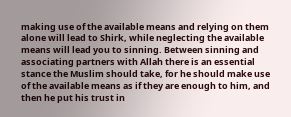making use of the available means and relying on them alone will lead to Shirk, while neglecting the available means will lead you to sinning. Between sinning and associating partners with Allah there is an essential stance the Muslim should take, for he should make use of the available means as if they are enough to him, and then he put his trust in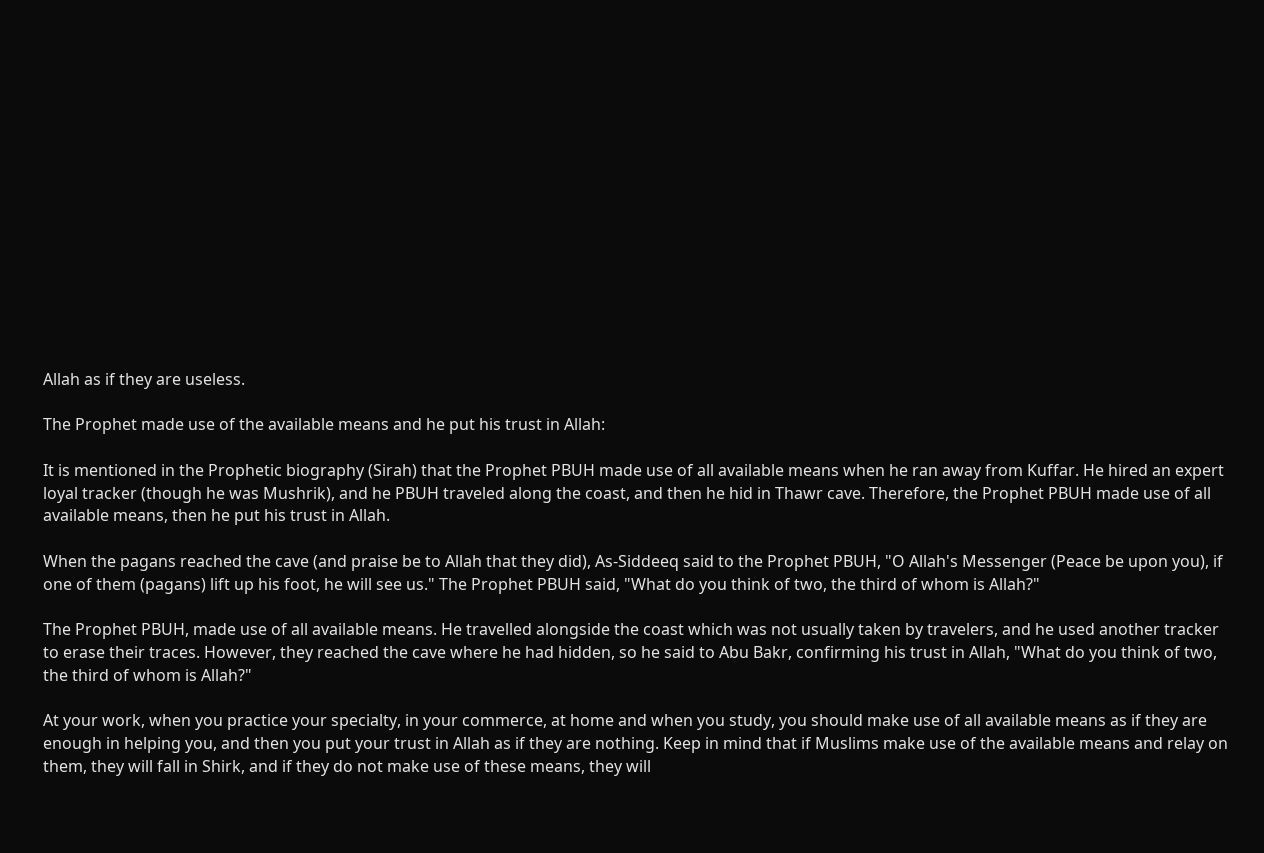Allah as if they are useless.

The Prophet made use of the available means and he put his trust in Allah:

It is mentioned in the Prophetic biography (Sirah) that the Prophet PBUH made use of all available means when he ran away from Kuffar. He hired an expert loyal tracker (though he was Mushrik), and he PBUH traveled along the coast, and then he hid in Thawr cave. Therefore, the Prophet PBUH made use of all available means, then he put his trust in Allah.

When the pagans reached the cave (and praise be to Allah that they did), As-Siddeeq said to the Prophet PBUH, "O Allah's Messenger (Peace be upon you), if one of them (pagans) lift up his foot, he will see us." The Prophet PBUH said, "What do you think of two, the third of whom is Allah?"

The Prophet PBUH, made use of all available means. He travelled alongside the coast which was not usually taken by travelers, and he used another tracker to erase their traces. However, they reached the cave where he had hidden, so he said to Abu Bakr, confirming his trust in Allah, "What do you think of two, the third of whom is Allah?"

At your work, when you practice your specialty, in your commerce, at home and when you study, you should make use of all available means as if they are enough in helping you, and then you put your trust in Allah as if they are nothing. Keep in mind that if Muslims make use of the available means and relay on them, they will fall in Shirk, and if they do not make use of these means, they will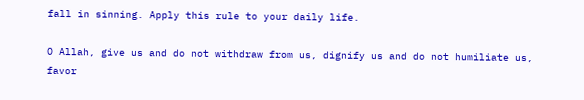fall in sinning. Apply this rule to your daily life.

O Allah, give us and do not withdraw from us, dignify us and do not humiliate us, favor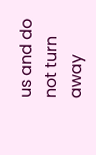us and do not turn away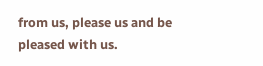from us, please us and be pleased with us.